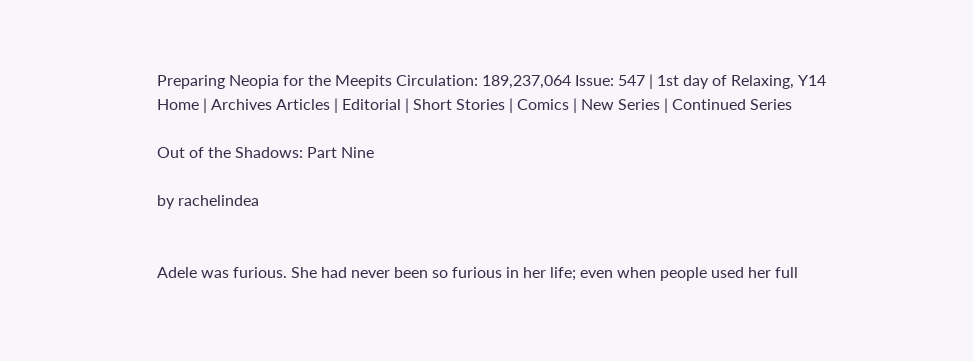Preparing Neopia for the Meepits Circulation: 189,237,064 Issue: 547 | 1st day of Relaxing, Y14
Home | Archives Articles | Editorial | Short Stories | Comics | New Series | Continued Series

Out of the Shadows: Part Nine

by rachelindea


Adele was furious. She had never been so furious in her life; even when people used her full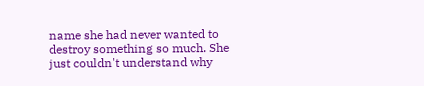name she had never wanted to destroy something so much. She just couldn't understand why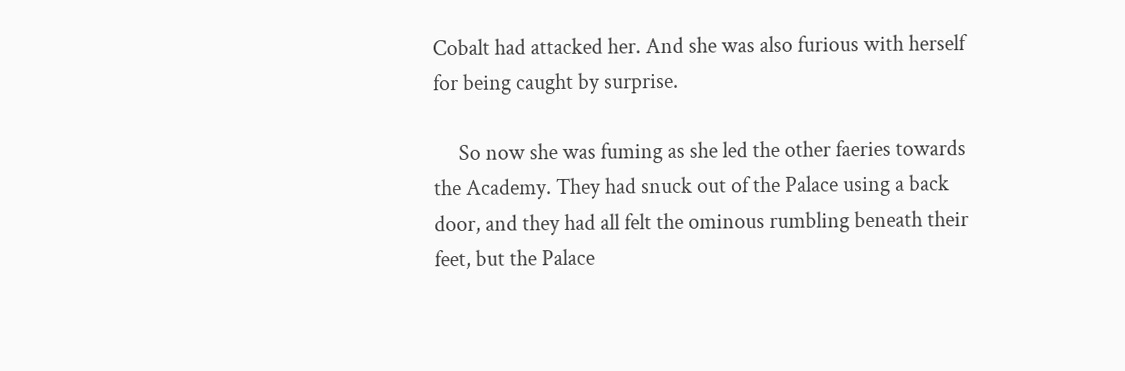Cobalt had attacked her. And she was also furious with herself for being caught by surprise.

     So now she was fuming as she led the other faeries towards the Academy. They had snuck out of the Palace using a back door, and they had all felt the ominous rumbling beneath their feet, but the Palace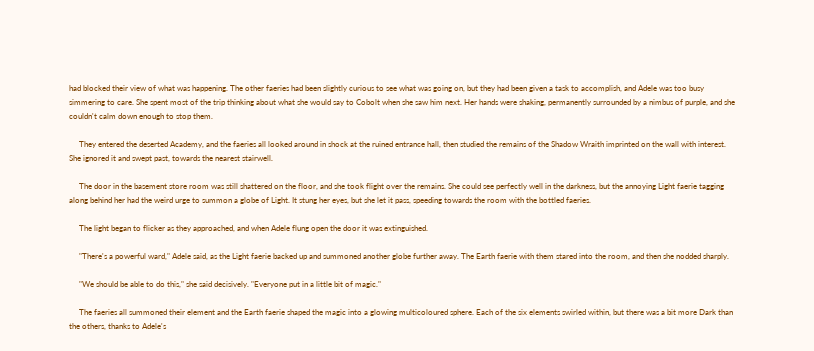had blocked their view of what was happening. The other faeries had been slightly curious to see what was going on, but they had been given a task to accomplish, and Adele was too busy simmering to care. She spent most of the trip thinking about what she would say to Cobolt when she saw him next. Her hands were shaking, permanently surrounded by a nimbus of purple, and she couldn't calm down enough to stop them.

     They entered the deserted Academy, and the faeries all looked around in shock at the ruined entrance hall, then studied the remains of the Shadow Wraith imprinted on the wall with interest. She ignored it and swept past, towards the nearest stairwell.

     The door in the basement store room was still shattered on the floor, and she took flight over the remains. She could see perfectly well in the darkness, but the annoying Light faerie tagging along behind her had the weird urge to summon a globe of Light. It stung her eyes, but she let it pass, speeding towards the room with the bottled faeries.

     The light began to flicker as they approached, and when Adele flung open the door it was extinguished.

     "There's a powerful ward," Adele said, as the Light faerie backed up and summoned another globe further away. The Earth faerie with them stared into the room, and then she nodded sharply.

     "We should be able to do this," she said decisively. "Everyone put in a little bit of magic."

     The faeries all summoned their element and the Earth faerie shaped the magic into a glowing multicoloured sphere. Each of the six elements swirled within, but there was a bit more Dark than the others, thanks to Adele's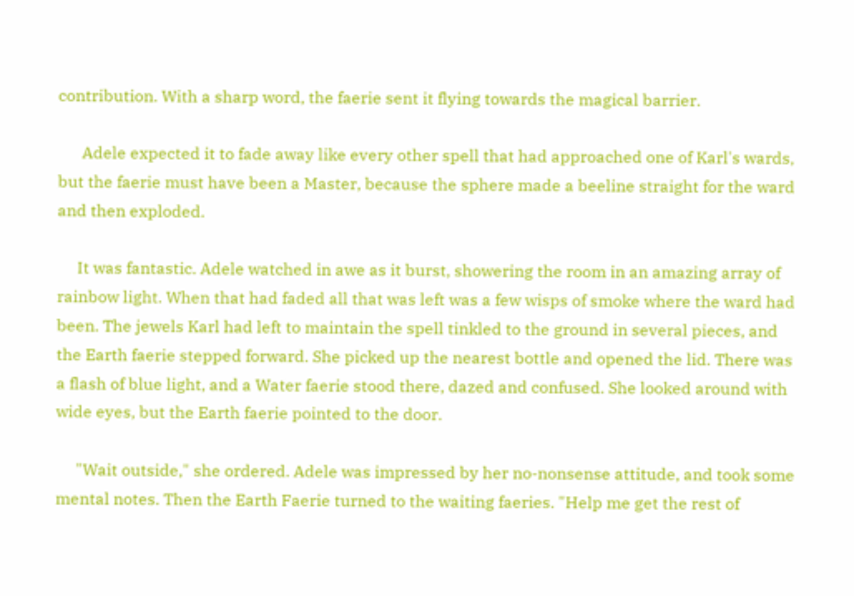contribution. With a sharp word, the faerie sent it flying towards the magical barrier.

      Adele expected it to fade away like every other spell that had approached one of Karl's wards, but the faerie must have been a Master, because the sphere made a beeline straight for the ward and then exploded.

     It was fantastic. Adele watched in awe as it burst, showering the room in an amazing array of rainbow light. When that had faded all that was left was a few wisps of smoke where the ward had been. The jewels Karl had left to maintain the spell tinkled to the ground in several pieces, and the Earth faerie stepped forward. She picked up the nearest bottle and opened the lid. There was a flash of blue light, and a Water faerie stood there, dazed and confused. She looked around with wide eyes, but the Earth faerie pointed to the door.

     "Wait outside," she ordered. Adele was impressed by her no-nonsense attitude, and took some mental notes. Then the Earth Faerie turned to the waiting faeries. "Help me get the rest of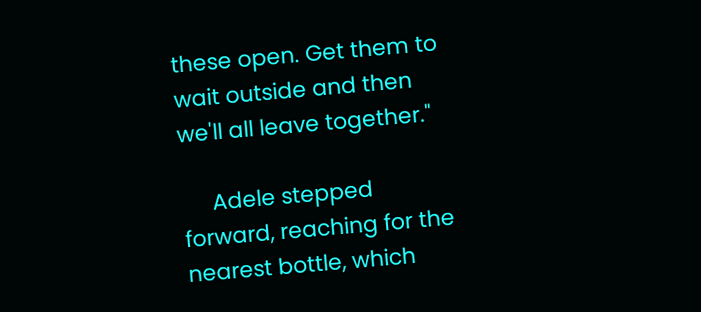these open. Get them to wait outside and then we'll all leave together."

     Adele stepped forward, reaching for the nearest bottle, which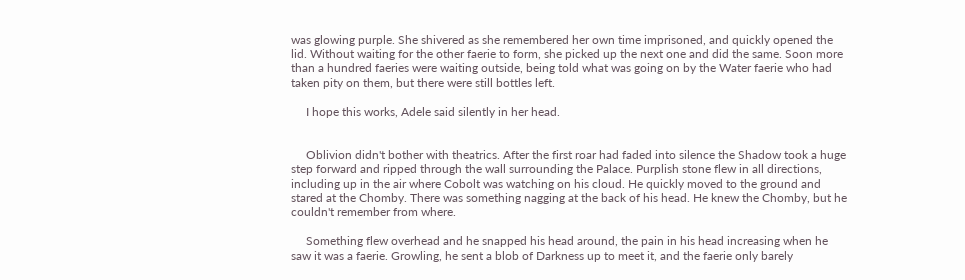was glowing purple. She shivered as she remembered her own time imprisoned, and quickly opened the lid. Without waiting for the other faerie to form, she picked up the next one and did the same. Soon more than a hundred faeries were waiting outside, being told what was going on by the Water faerie who had taken pity on them, but there were still bottles left.

     I hope this works, Adele said silently in her head.


     Oblivion didn't bother with theatrics. After the first roar had faded into silence the Shadow took a huge step forward and ripped through the wall surrounding the Palace. Purplish stone flew in all directions, including up in the air where Cobolt was watching on his cloud. He quickly moved to the ground and stared at the Chomby. There was something nagging at the back of his head. He knew the Chomby, but he couldn't remember from where.

     Something flew overhead and he snapped his head around, the pain in his head increasing when he saw it was a faerie. Growling, he sent a blob of Darkness up to meet it, and the faerie only barely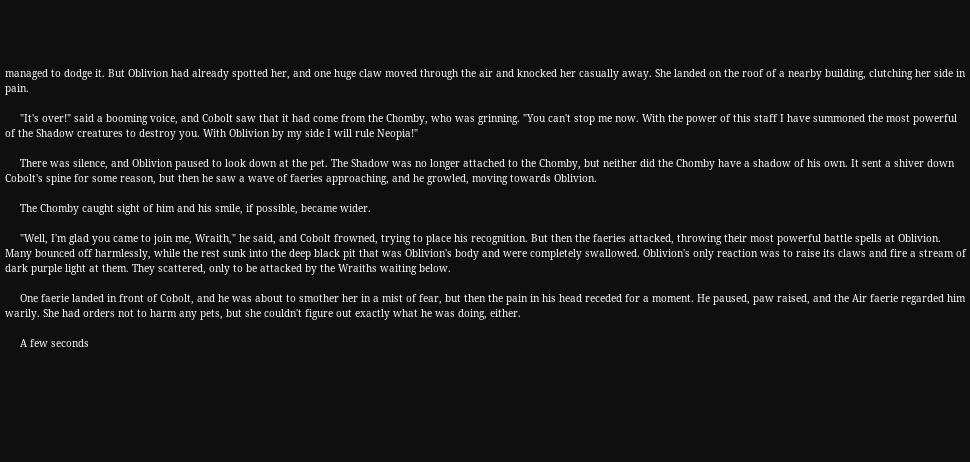managed to dodge it. But Oblivion had already spotted her, and one huge claw moved through the air and knocked her casually away. She landed on the roof of a nearby building, clutching her side in pain.

     "It's over!" said a booming voice, and Cobolt saw that it had come from the Chomby, who was grinning. "You can't stop me now. With the power of this staff I have summoned the most powerful of the Shadow creatures to destroy you. With Oblivion by my side I will rule Neopia!"

     There was silence, and Oblivion paused to look down at the pet. The Shadow was no longer attached to the Chomby, but neither did the Chomby have a shadow of his own. It sent a shiver down Cobolt's spine for some reason, but then he saw a wave of faeries approaching, and he growled, moving towards Oblivion.

     The Chomby caught sight of him and his smile, if possible, became wider.

     "Well, I'm glad you came to join me, Wraith," he said, and Cobolt frowned, trying to place his recognition. But then the faeries attacked, throwing their most powerful battle spells at Oblivion. Many bounced off harmlessly, while the rest sunk into the deep black pit that was Oblivion's body and were completely swallowed. Oblivion's only reaction was to raise its claws and fire a stream of dark purple light at them. They scattered, only to be attacked by the Wraiths waiting below.

     One faerie landed in front of Cobolt, and he was about to smother her in a mist of fear, but then the pain in his head receded for a moment. He paused, paw raised, and the Air faerie regarded him warily. She had orders not to harm any pets, but she couldn't figure out exactly what he was doing, either.

     A few seconds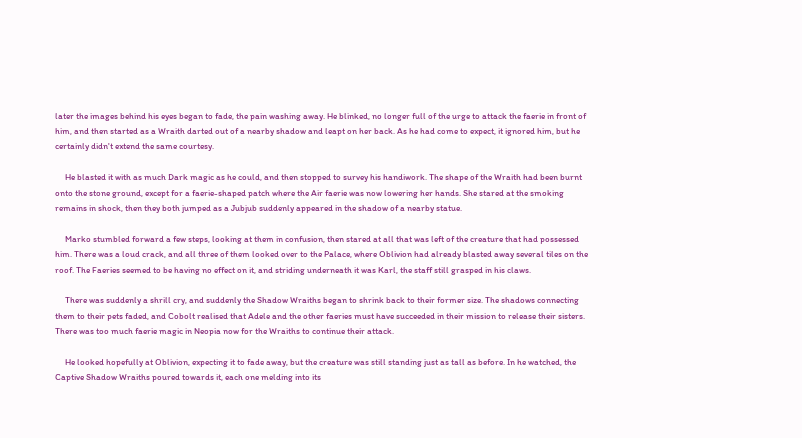later the images behind his eyes began to fade, the pain washing away. He blinked, no longer full of the urge to attack the faerie in front of him, and then started as a Wraith darted out of a nearby shadow and leapt on her back. As he had come to expect, it ignored him, but he certainly didn't extend the same courtesy.

     He blasted it with as much Dark magic as he could, and then stopped to survey his handiwork. The shape of the Wraith had been burnt onto the stone ground, except for a faerie-shaped patch where the Air faerie was now lowering her hands. She stared at the smoking remains in shock, then they both jumped as a Jubjub suddenly appeared in the shadow of a nearby statue.

     Marko stumbled forward a few steps, looking at them in confusion, then stared at all that was left of the creature that had possessed him. There was a loud crack, and all three of them looked over to the Palace, where Oblivion had already blasted away several tiles on the roof. The Faeries seemed to be having no effect on it, and striding underneath it was Karl, the staff still grasped in his claws.

     There was suddenly a shrill cry, and suddenly the Shadow Wraiths began to shrink back to their former size. The shadows connecting them to their pets faded, and Cobolt realised that Adele and the other faeries must have succeeded in their mission to release their sisters. There was too much faerie magic in Neopia now for the Wraiths to continue their attack.

     He looked hopefully at Oblivion, expecting it to fade away, but the creature was still standing just as tall as before. In he watched, the Captive Shadow Wraiths poured towards it, each one melding into its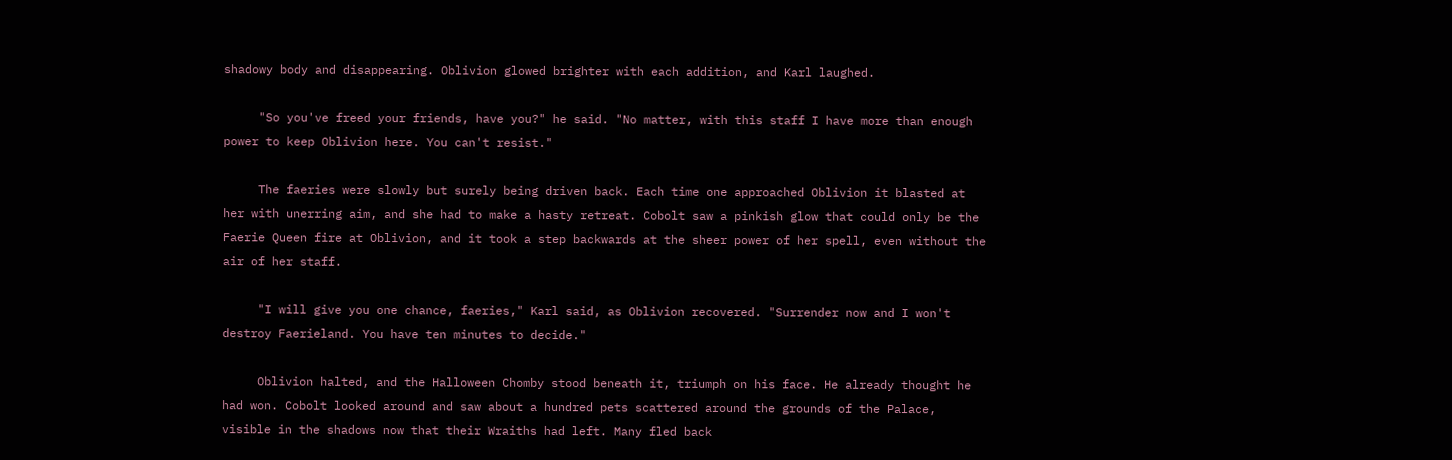shadowy body and disappearing. Oblivion glowed brighter with each addition, and Karl laughed.

     "So you've freed your friends, have you?" he said. "No matter, with this staff I have more than enough power to keep Oblivion here. You can't resist."

     The faeries were slowly but surely being driven back. Each time one approached Oblivion it blasted at her with unerring aim, and she had to make a hasty retreat. Cobolt saw a pinkish glow that could only be the Faerie Queen fire at Oblivion, and it took a step backwards at the sheer power of her spell, even without the air of her staff.

     "I will give you one chance, faeries," Karl said, as Oblivion recovered. "Surrender now and I won't destroy Faerieland. You have ten minutes to decide."

     Oblivion halted, and the Halloween Chomby stood beneath it, triumph on his face. He already thought he had won. Cobolt looked around and saw about a hundred pets scattered around the grounds of the Palace, visible in the shadows now that their Wraiths had left. Many fled back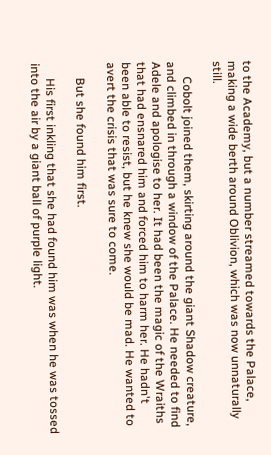to the Academy, but a number streamed towards the Palace, making a wide berth around Oblivion, which was now unnaturally still.

     Cobolt joined them, skirting around the giant Shadow creature, and climbed in through a window of the Palace. He needed to find Adele and apologise to her. It had been the magic of the Wraiths that had ensnared him and forced him to harm her. He hadn't been able to resist, but he knew she would be mad. He wanted to avert the crisis that was sure to come.

     But she found him first.

     His first inkling that she had found him was when he was tossed into the air by a giant ball of purple light.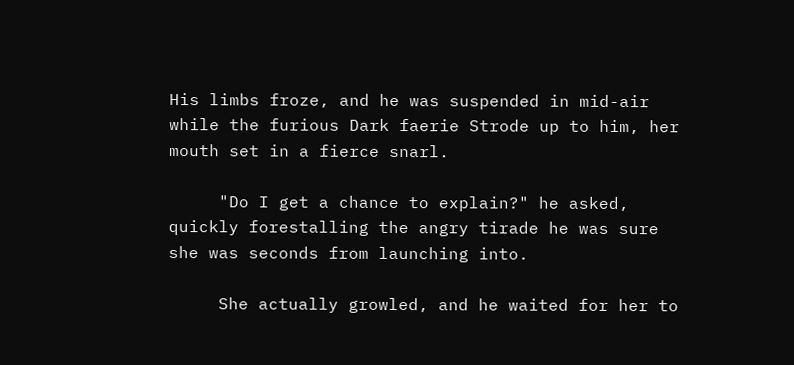His limbs froze, and he was suspended in mid-air while the furious Dark faerie Strode up to him, her mouth set in a fierce snarl.

     "Do I get a chance to explain?" he asked, quickly forestalling the angry tirade he was sure she was seconds from launching into.

     She actually growled, and he waited for her to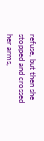refuse, but then she stopped and crossed her arms,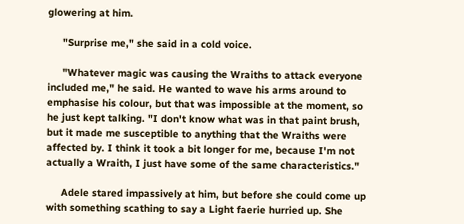glowering at him.

     "Surprise me," she said in a cold voice.

     "Whatever magic was causing the Wraiths to attack everyone included me," he said. He wanted to wave his arms around to emphasise his colour, but that was impossible at the moment, so he just kept talking. "I don't know what was in that paint brush, but it made me susceptible to anything that the Wraiths were affected by. I think it took a bit longer for me, because I'm not actually a Wraith, I just have some of the same characteristics."

     Adele stared impassively at him, but before she could come up with something scathing to say a Light faerie hurried up. She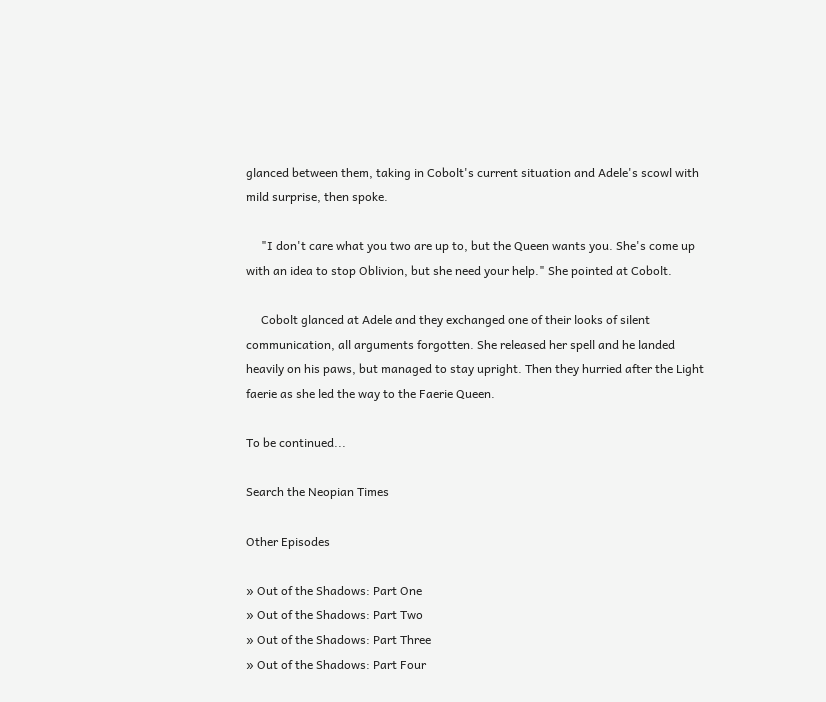glanced between them, taking in Cobolt's current situation and Adele's scowl with mild surprise, then spoke.

     "I don't care what you two are up to, but the Queen wants you. She's come up with an idea to stop Oblivion, but she need your help." She pointed at Cobolt.

     Cobolt glanced at Adele and they exchanged one of their looks of silent communication, all arguments forgotten. She released her spell and he landed heavily on his paws, but managed to stay upright. Then they hurried after the Light faerie as she led the way to the Faerie Queen.

To be continued...

Search the Neopian Times

Other Episodes

» Out of the Shadows: Part One
» Out of the Shadows: Part Two
» Out of the Shadows: Part Three
» Out of the Shadows: Part Four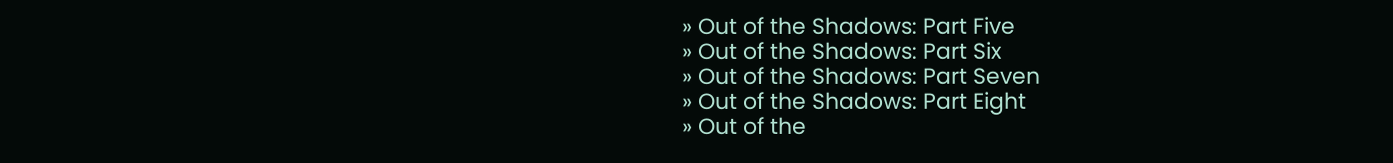» Out of the Shadows: Part Five
» Out of the Shadows: Part Six
» Out of the Shadows: Part Seven
» Out of the Shadows: Part Eight
» Out of the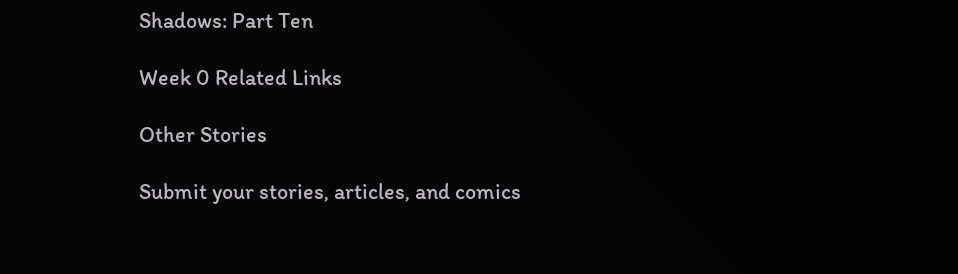Shadows: Part Ten

Week 0 Related Links

Other Stories

Submit your stories, articles, and comics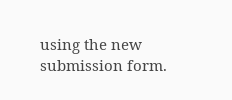using the new submission form.